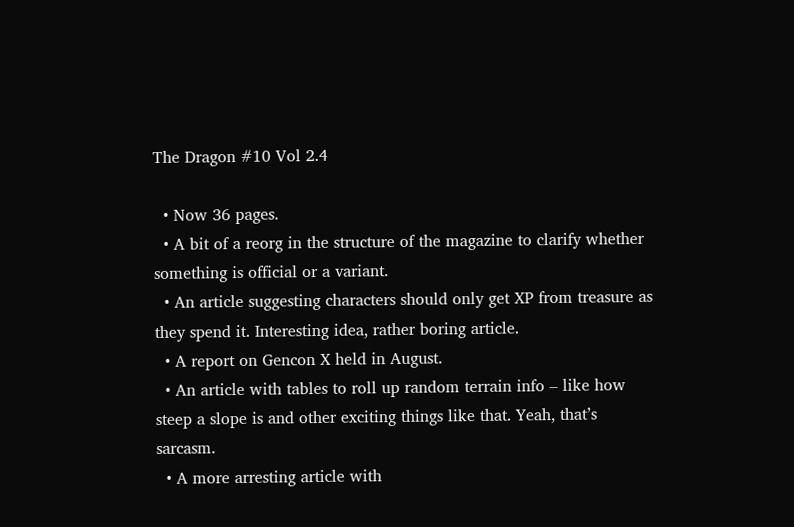The Dragon #10 Vol 2.4

  • Now 36 pages.
  • A bit of a reorg in the structure of the magazine to clarify whether something is official or a variant.
  • An article suggesting characters should only get XP from treasure as they spend it. Interesting idea, rather boring article.
  • A report on Gencon X held in August.
  • An article with tables to roll up random terrain info – like how steep a slope is and other exciting things like that. Yeah, that’s sarcasm.
  • A more arresting article with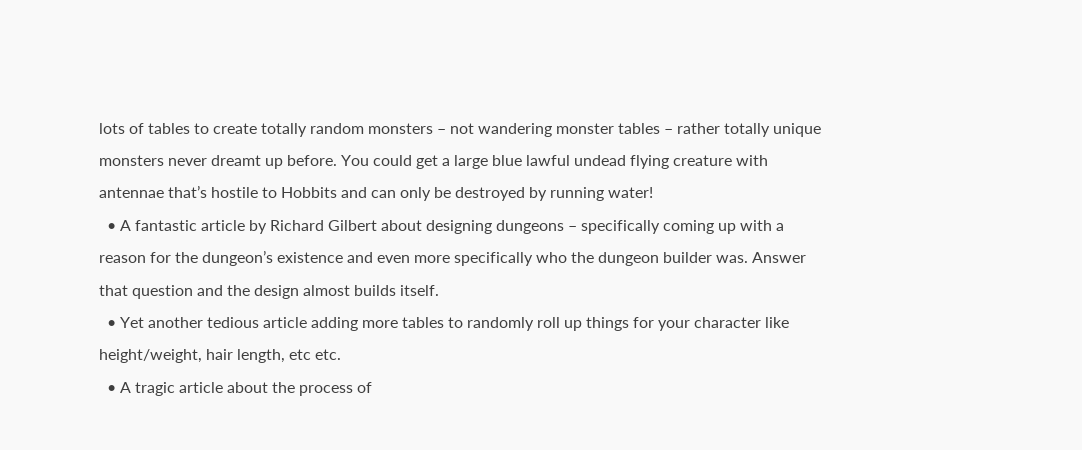lots of tables to create totally random monsters – not wandering monster tables – rather totally unique monsters never dreamt up before. You could get a large blue lawful undead flying creature with antennae that’s hostile to Hobbits and can only be destroyed by running water!
  • A fantastic article by Richard Gilbert about designing dungeons – specifically coming up with a reason for the dungeon’s existence and even more specifically who the dungeon builder was. Answer that question and the design almost builds itself.
  • Yet another tedious article adding more tables to randomly roll up things for your character like height/weight, hair length, etc etc.
  • A tragic article about the process of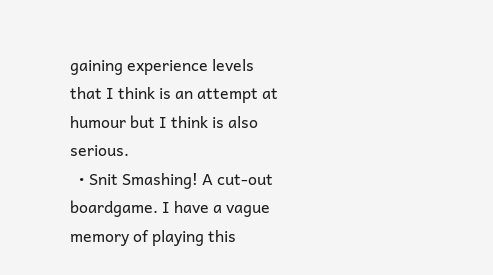gaining experience levels that I think is an attempt at humour but I think is also serious.
  • Snit Smashing! A cut-out boardgame. I have a vague memory of playing this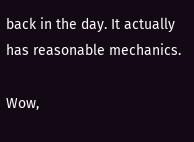back in the day. It actually has reasonable mechanics.

Wow,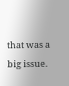that was a big issue.